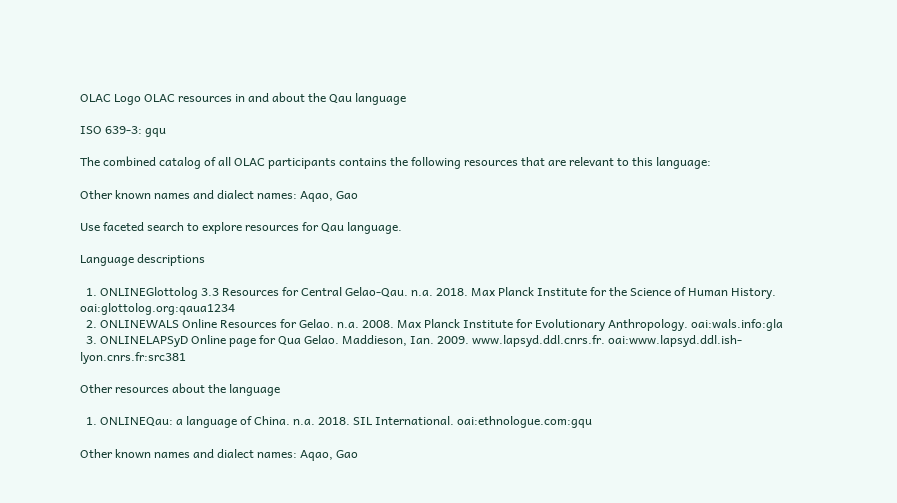OLAC Logo OLAC resources in and about the Qau language

ISO 639-3: gqu

The combined catalog of all OLAC participants contains the following resources that are relevant to this language:

Other known names and dialect names: Aqao, Gao

Use faceted search to explore resources for Qau language.

Language descriptions

  1. ONLINEGlottolog 3.3 Resources for Central Gelao-Qau. n.a. 2018. Max Planck Institute for the Science of Human History. oai:glottolog.org:qaua1234
  2. ONLINEWALS Online Resources for Gelao. n.a. 2008. Max Planck Institute for Evolutionary Anthropology. oai:wals.info:gla
  3. ONLINELAPSyD Online page for Qua Gelao. Maddieson, Ian. 2009. www.lapsyd.ddl.cnrs.fr. oai:www.lapsyd.ddl.ish-lyon.cnrs.fr:src381

Other resources about the language

  1. ONLINEQau: a language of China. n.a. 2018. SIL International. oai:ethnologue.com:gqu

Other known names and dialect names: Aqao, Gao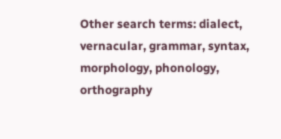Other search terms: dialect, vernacular, grammar, syntax, morphology, phonology, orthography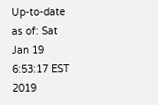Up-to-date as of: Sat Jan 19 6:53:17 EST 2019